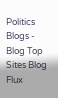Politics Blogs - Blog Top Sites Blog Flux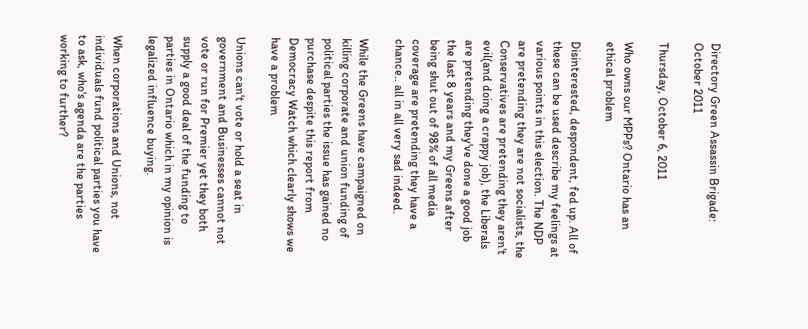Directory Green Assassin Brigade: October 2011

Thursday, October 6, 2011

Who owns our MPPs? Ontario has an ethical problem

Disinterested, despondent, fed up. All of these can be used describe my feelings at various points in this election. The NDP are pretending they are not socialists, the Conservatives are pretending they aren't evil(and doing a crappy job), the Liberals are pretending they've done a good job the last 8 years and my Greens after being shut out of 98% of all media coverage are pretending they have a chance.. all in all very sad indeed.

While the Greens have campaigned on killing corporate and union funding of political parties the issue has gained no purchase despite this report from Democracy Watch which clearly shows we have a problem

Unions can't vote or hold a seat in government and Businesses cannot not vote or run for Premier yet they both supply a good deal of the funding to parties in Ontario which in my opinion is legalized influence buying.

When corporations and Unions, not individuals fund political parties you have to ask, who's agenda are the parties working to further?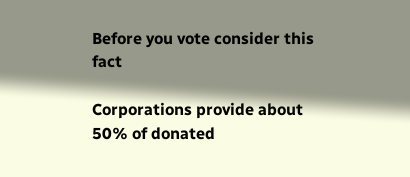Before you vote consider this fact

Corporations provide about 50% of donated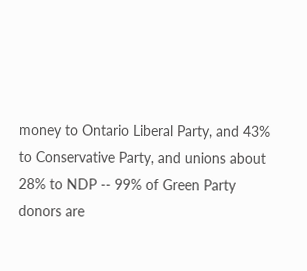money to Ontario Liberal Party, and 43% to Conservative Party, and unions about 28% to NDP -- 99% of Green Party donors are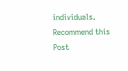individuals.
Recommend this Post